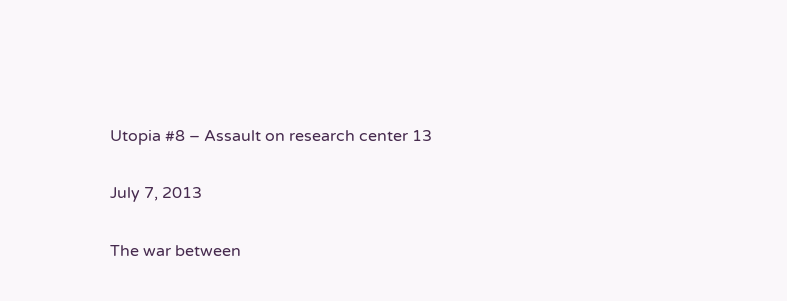Utopia #8 – Assault on research center 13

July 7, 2013

The war between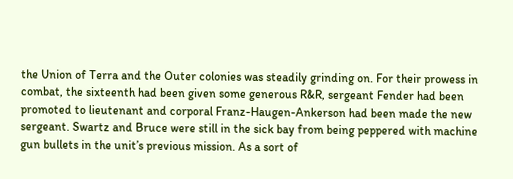the Union of Terra and the Outer colonies was steadily grinding on. For their prowess in combat, the sixteenth had been given some generous R&R, sergeant Fender had been promoted to lieutenant and corporal Franz-Haugen-Ankerson had been made the new sergeant. Swartz and Bruce were still in the sick bay from being peppered with machine gun bullets in the unit’s previous mission. As a sort of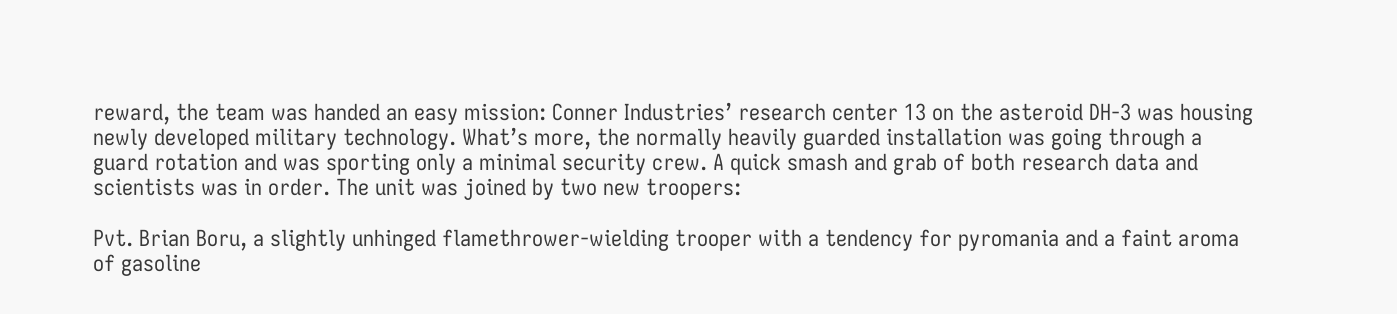reward, the team was handed an easy mission: Conner Industries’ research center 13 on the asteroid DH-3 was housing newly developed military technology. What’s more, the normally heavily guarded installation was going through a guard rotation and was sporting only a minimal security crew. A quick smash and grab of both research data and scientists was in order. The unit was joined by two new troopers:

Pvt. Brian Boru, a slightly unhinged flamethrower-wielding trooper with a tendency for pyromania and a faint aroma of gasoline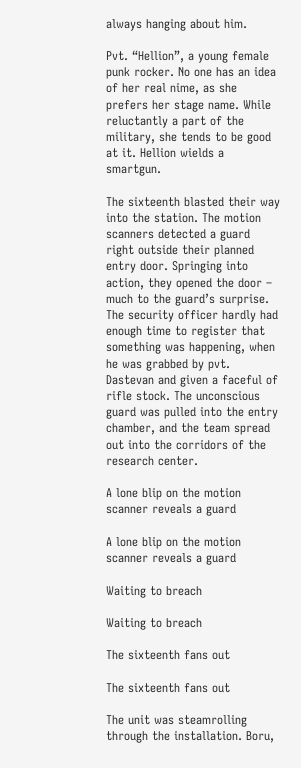always hanging about him.

Pvt. “Hellion”, a young female punk rocker. No one has an idea of her real nime, as she prefers her stage name. While reluctantly a part of the military, she tends to be good at it. Hellion wields a smartgun.

The sixteenth blasted their way into the station. The motion scanners detected a guard right outside their planned entry door. Springing into action, they opened the door – much to the guard’s surprise. The security officer hardly had enough time to register that something was happening, when he was grabbed by pvt. Dastevan and given a faceful of rifle stock. The unconscious guard was pulled into the entry chamber, and the team spread out into the corridors of the research center.

A lone blip on the motion scanner reveals a guard

A lone blip on the motion scanner reveals a guard

Waiting to breach

Waiting to breach

The sixteenth fans out

The sixteenth fans out

The unit was steamrolling through the installation. Boru,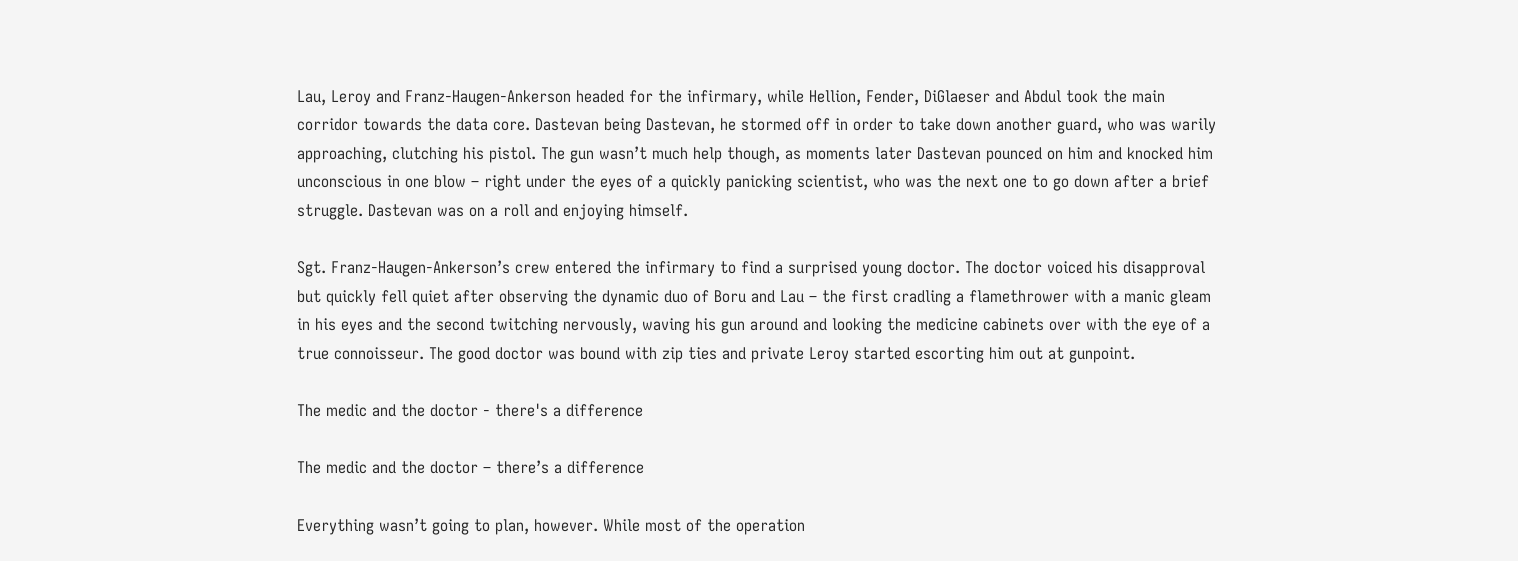Lau, Leroy and Franz-Haugen-Ankerson headed for the infirmary, while Hellion, Fender, DiGlaeser and Abdul took the main corridor towards the data core. Dastevan being Dastevan, he stormed off in order to take down another guard, who was warily approaching, clutching his pistol. The gun wasn’t much help though, as moments later Dastevan pounced on him and knocked him unconscious in one blow – right under the eyes of a quickly panicking scientist, who was the next one to go down after a brief struggle. Dastevan was on a roll and enjoying himself.

Sgt. Franz-Haugen-Ankerson’s crew entered the infirmary to find a surprised young doctor. The doctor voiced his disapproval but quickly fell quiet after observing the dynamic duo of Boru and Lau – the first cradling a flamethrower with a manic gleam in his eyes and the second twitching nervously, waving his gun around and looking the medicine cabinets over with the eye of a true connoisseur. The good doctor was bound with zip ties and private Leroy started escorting him out at gunpoint.

The medic and the doctor - there's a difference

The medic and the doctor – there’s a difference

Everything wasn’t going to plan, however. While most of the operation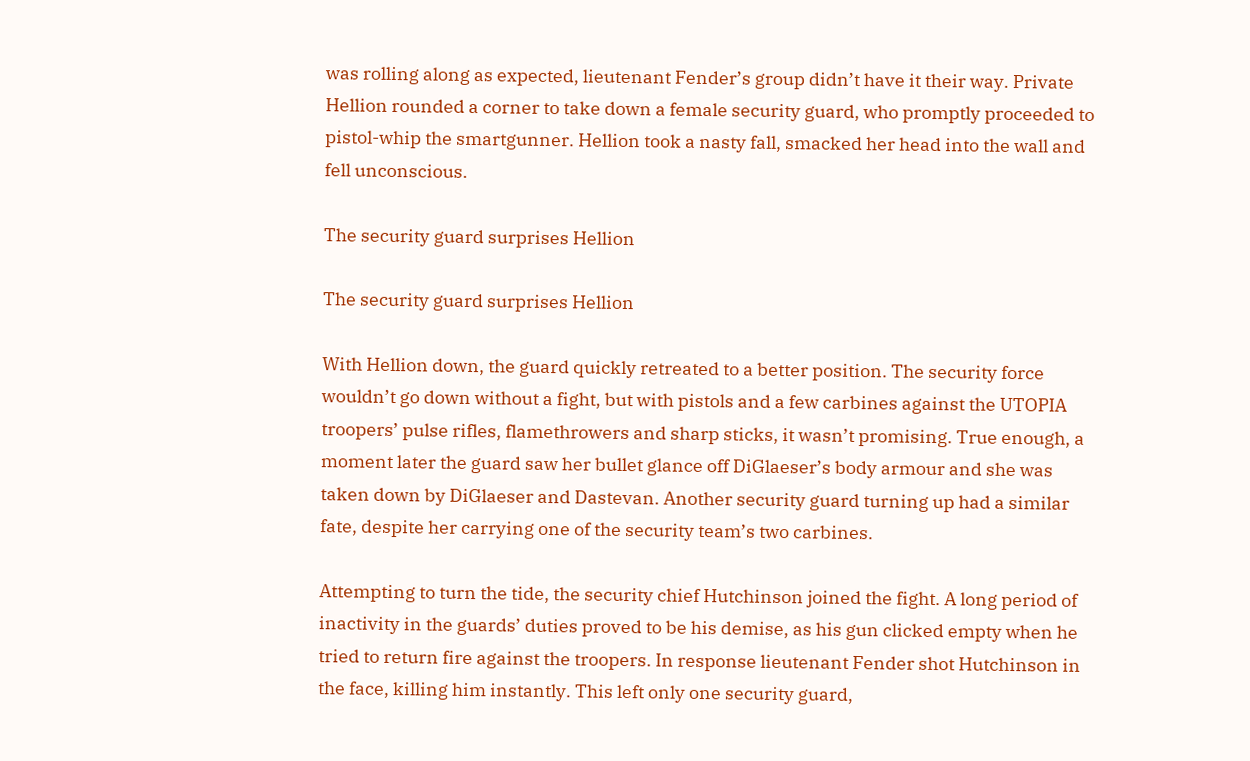was rolling along as expected, lieutenant Fender’s group didn’t have it their way. Private Hellion rounded a corner to take down a female security guard, who promptly proceeded to pistol-whip the smartgunner. Hellion took a nasty fall, smacked her head into the wall and fell unconscious.

The security guard surprises Hellion

The security guard surprises Hellion

With Hellion down, the guard quickly retreated to a better position. The security force wouldn’t go down without a fight, but with pistols and a few carbines against the UTOPIA troopers’ pulse rifles, flamethrowers and sharp sticks, it wasn’t promising. True enough, a moment later the guard saw her bullet glance off DiGlaeser’s body armour and she was taken down by DiGlaeser and Dastevan. Another security guard turning up had a similar fate, despite her carrying one of the security team’s two carbines.

Attempting to turn the tide, the security chief Hutchinson joined the fight. A long period of inactivity in the guards’ duties proved to be his demise, as his gun clicked empty when he tried to return fire against the troopers. In response lieutenant Fender shot Hutchinson in the face, killing him instantly. This left only one security guard,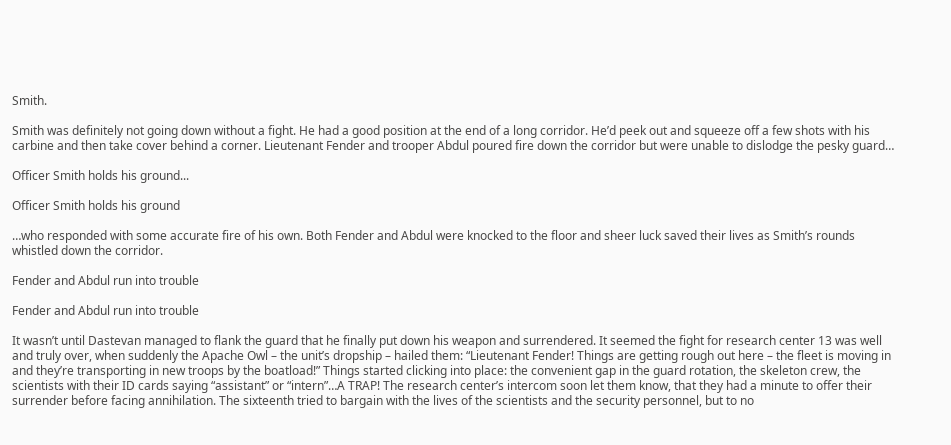Smith.

Smith was definitely not going down without a fight. He had a good position at the end of a long corridor. He’d peek out and squeeze off a few shots with his carbine and then take cover behind a corner. Lieutenant Fender and trooper Abdul poured fire down the corridor but were unable to dislodge the pesky guard…

Officer Smith holds his ground...

Officer Smith holds his ground

…who responded with some accurate fire of his own. Both Fender and Abdul were knocked to the floor and sheer luck saved their lives as Smith’s rounds whistled down the corridor.

Fender and Abdul run into trouble

Fender and Abdul run into trouble

It wasn’t until Dastevan managed to flank the guard that he finally put down his weapon and surrendered. It seemed the fight for research center 13 was well and truly over, when suddenly the Apache Owl – the unit’s dropship – hailed them: “Lieutenant Fender! Things are getting rough out here – the fleet is moving in and they’re transporting in new troops by the boatload!” Things started clicking into place: the convenient gap in the guard rotation, the skeleton crew, the scientists with their ID cards saying “assistant” or “intern”…A TRAP! The research center’s intercom soon let them know, that they had a minute to offer their surrender before facing annihilation. The sixteenth tried to bargain with the lives of the scientists and the security personnel, but to no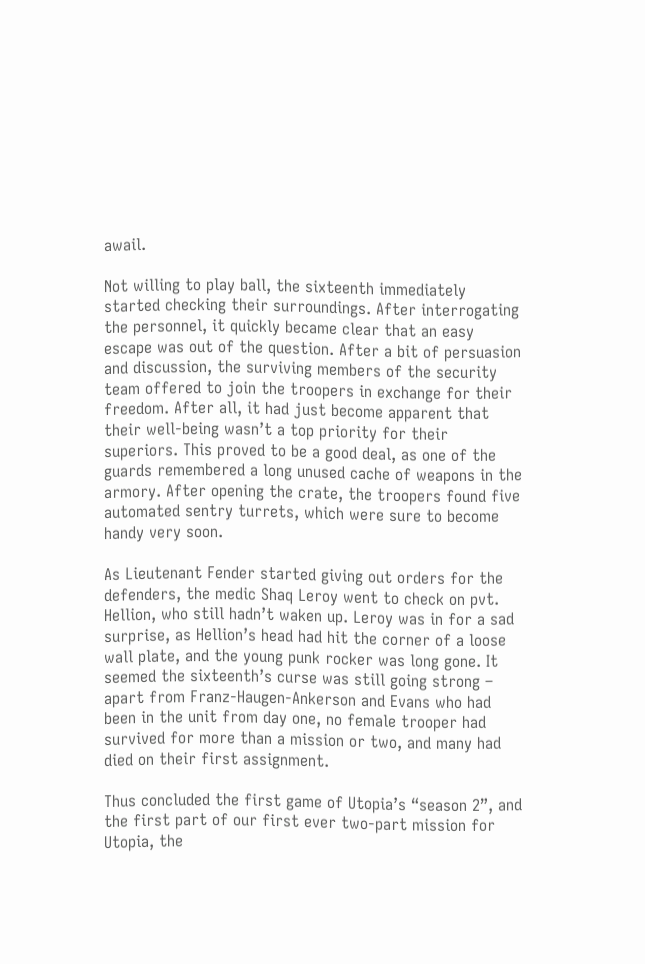awail.

Not willing to play ball, the sixteenth immediately started checking their surroundings. After interrogating the personnel, it quickly became clear that an easy escape was out of the question. After a bit of persuasion and discussion, the surviving members of the security team offered to join the troopers in exchange for their freedom. After all, it had just become apparent that their well-being wasn’t a top priority for their superiors. This proved to be a good deal, as one of the guards remembered a long unused cache of weapons in the armory. After opening the crate, the troopers found five automated sentry turrets, which were sure to become handy very soon.

As Lieutenant Fender started giving out orders for the defenders, the medic Shaq Leroy went to check on pvt. Hellion, who still hadn’t waken up. Leroy was in for a sad surprise, as Hellion’s head had hit the corner of a loose wall plate, and the young punk rocker was long gone. It seemed the sixteenth’s curse was still going strong – apart from Franz-Haugen-Ankerson and Evans who had been in the unit from day one, no female trooper had survived for more than a mission or two, and many had died on their first assignment.

Thus concluded the first game of Utopia’s “season 2”, and the first part of our first ever two-part mission for Utopia, the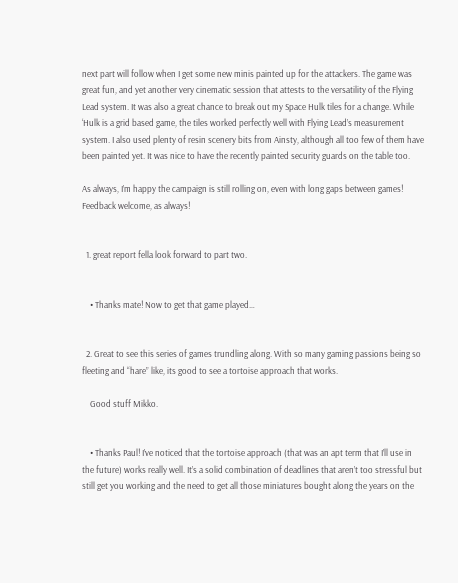next part will follow when I get some new minis painted up for the attackers. The game was great fun, and yet another very cinematic session that attests to the versatility of the Flying Lead system. It was also a great chance to break out my Space Hulk tiles for a change. While ‘Hulk is a grid based game, the tiles worked perfectly well with Flying Lead’s measurement system. I also used plenty of resin scenery bits from Ainsty, although all too few of them have been painted yet. It was nice to have the recently painted security guards on the table too.

As always, I’m happy the campaign is still rolling on, even with long gaps between games! Feedback welcome, as always!


  1. great report fella look forward to part two.


    • Thanks mate! Now to get that game played…


  2. Great to see this series of games trundling along. With so many gaming passions being so fleeting and “hare” like, its good to see a tortoise approach that works.

    Good stuff Mikko.


    • Thanks Paul! I’ve noticed that the tortoise approach (that was an apt term that I’ll use in the future) works really well. It’s a solid combination of deadlines that aren’t too stressful but still get you working and the need to get all those miniatures bought along the years on the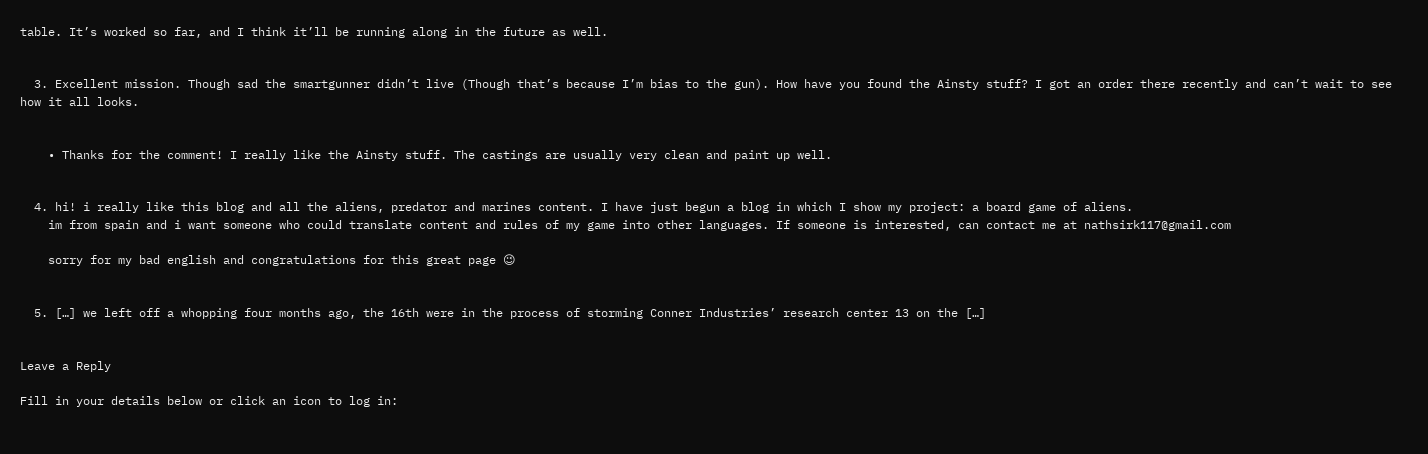table. It’s worked so far, and I think it’ll be running along in the future as well.


  3. Excellent mission. Though sad the smartgunner didn’t live (Though that’s because I’m bias to the gun). How have you found the Ainsty stuff? I got an order there recently and can’t wait to see how it all looks.


    • Thanks for the comment! I really like the Ainsty stuff. The castings are usually very clean and paint up well.


  4. hi! i really like this blog and all the aliens, predator and marines content. I have just begun a blog in which I show my project: a board game of aliens.
    im from spain and i want someone who could translate content and rules of my game into other languages. If someone is interested, can contact me at nathsirk117@gmail.com

    sorry for my bad english and congratulations for this great page 😉


  5. […] we left off a whopping four months ago, the 16th were in the process of storming Conner Industries’ research center 13 on the […]


Leave a Reply

Fill in your details below or click an icon to log in: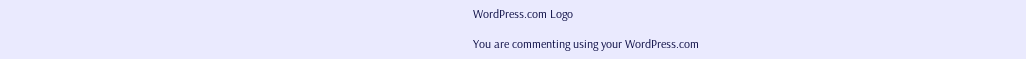WordPress.com Logo

You are commenting using your WordPress.com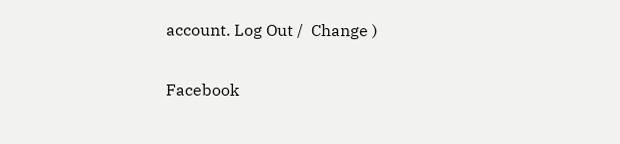account. Log Out /  Change )

Facebook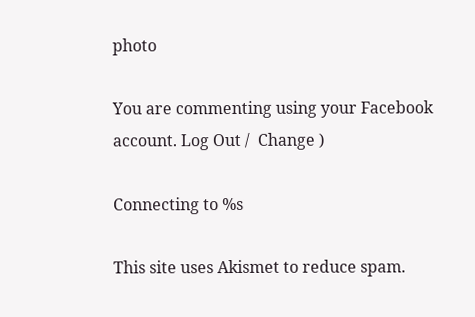photo

You are commenting using your Facebook account. Log Out /  Change )

Connecting to %s

This site uses Akismet to reduce spam.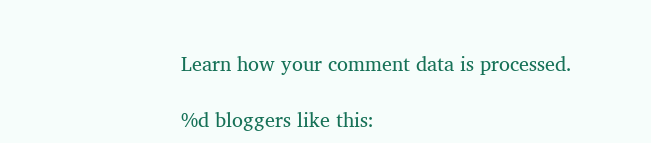Learn how your comment data is processed.

%d bloggers like this: